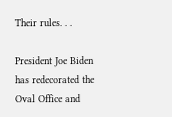Their rules. . .

President Joe Biden has redecorated the Oval Office and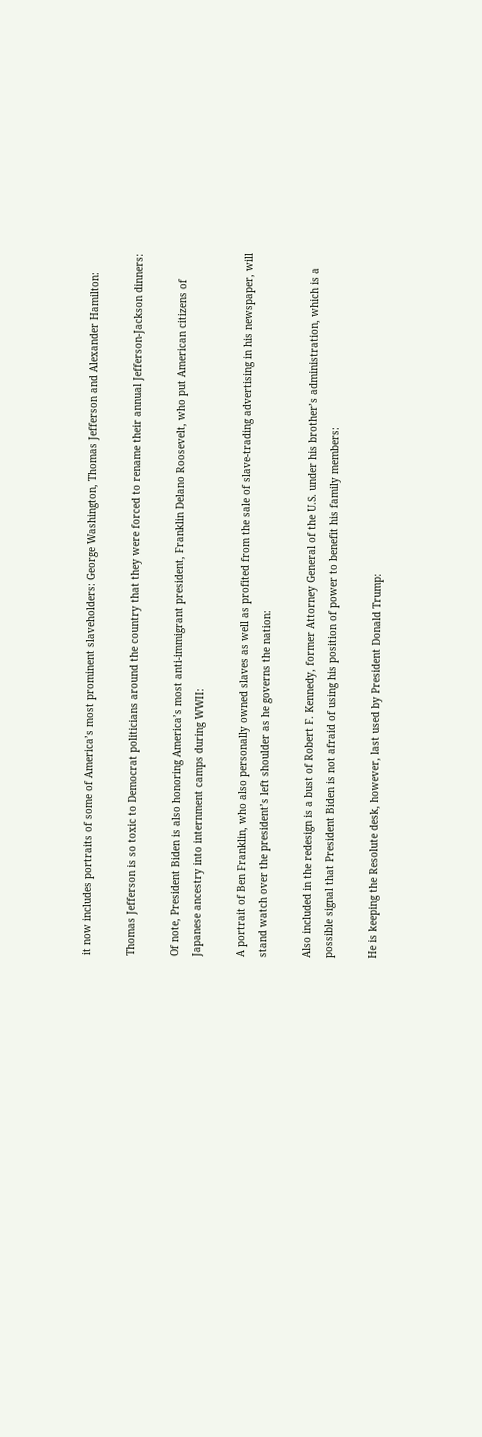it now includes portraits of some of America’s most prominent slaveholders: George Washington, Thomas Jefferson and Alexander Hamilton:

Thomas Jefferson is so toxic to Democrat politicians around the country that they were forced to rename their annual Jefferson-Jackson dinners:

Of note, President Biden is also honoring America’s most anti-immigrant president, Franklin Delano Roosevelt, who put American citizens of Japanese ancestry into internment camps during WWII:

A portrait of Ben Franklin, who also personally owned slaves as well as profited from the sale of slave-trading advertising in his newspaper, will stand watch over the president’s left shoulder as he governs the nation:

Also included in the redesign is a bust of Robert F. Kennedy, former Attorney General of the U.S. under his brother’s administration, which is a possible signal that President Biden is not afraid of using his position of power to benefit his family members:

He is keeping the Resolute desk, however, last used by President Donald Trump: